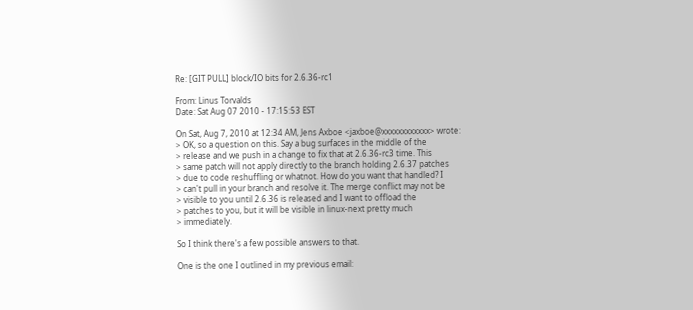Re: [GIT PULL] block/IO bits for 2.6.36-rc1

From: Linus Torvalds
Date: Sat Aug 07 2010 - 17:15:53 EST

On Sat, Aug 7, 2010 at 12:34 AM, Jens Axboe <jaxboe@xxxxxxxxxxxx> wrote:
> OK, so a question on this. Say a bug surfaces in the middle of the
> release and we push in a change to fix that at 2.6.36-rc3 time. This
> same patch will not apply directly to the branch holding 2.6.37 patches
> due to code reshuffling or whatnot. How do you want that handled? I
> can't pull in your branch and resolve it. The merge conflict may not be
> visible to you until 2.6.36 is released and I want to offload the
> patches to you, but it will be visible in linux-next pretty much
> immediately.

So I think there's a few possible answers to that.

One is the one I outlined in my previous email: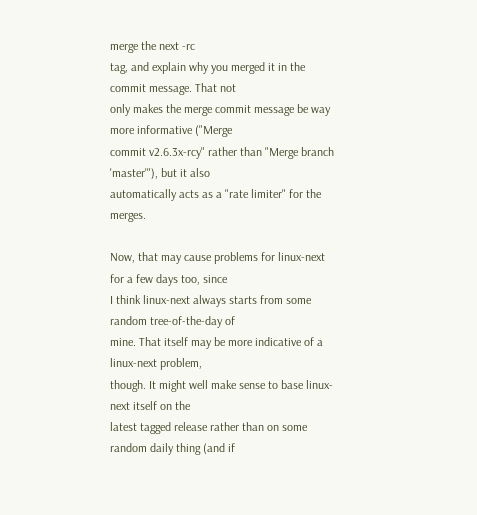merge the next -rc
tag, and explain why you merged it in the commit message. That not
only makes the merge commit message be way more informative ("Merge
commit v2.6.3x-rcy" rather than "Merge branch 'master'"), but it also
automatically acts as a "rate limiter" for the merges.

Now, that may cause problems for linux-next for a few days too, since
I think linux-next always starts from some random tree-of-the-day of
mine. That itself may be more indicative of a linux-next problem,
though. It might well make sense to base linux-next itself on the
latest tagged release rather than on some random daily thing (and if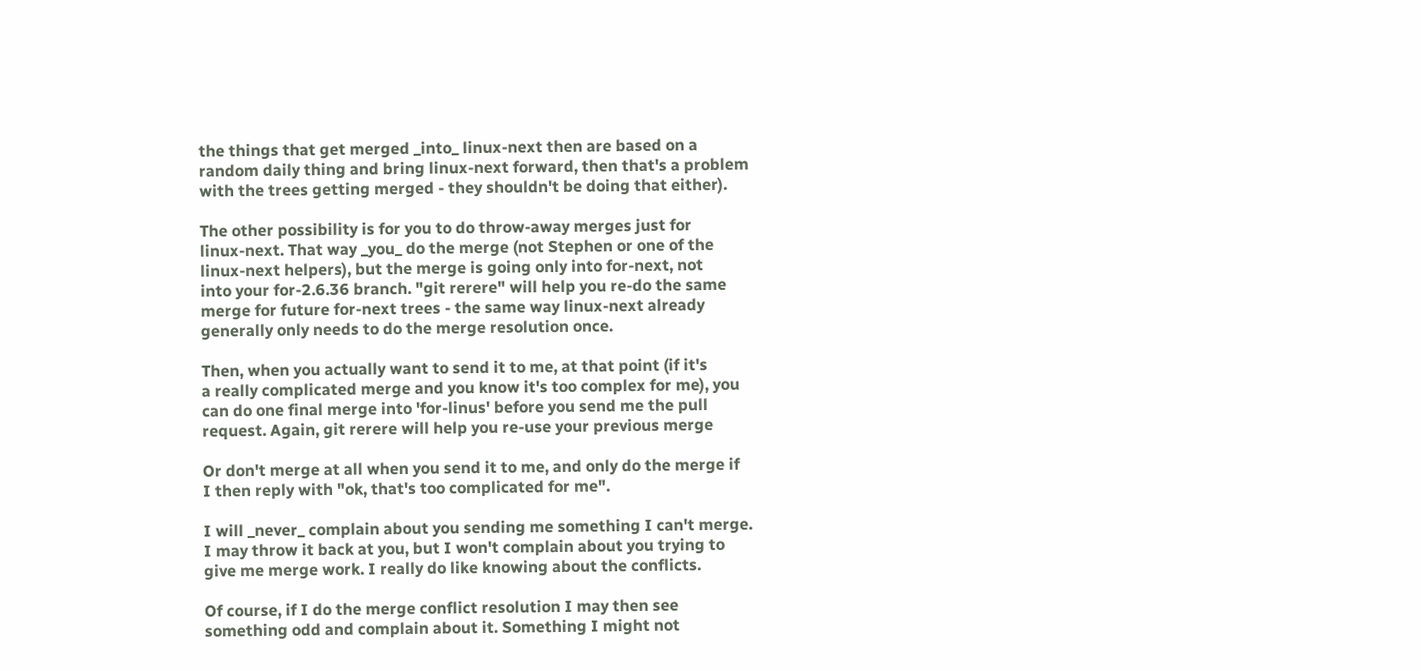the things that get merged _into_ linux-next then are based on a
random daily thing and bring linux-next forward, then that's a problem
with the trees getting merged - they shouldn't be doing that either).

The other possibility is for you to do throw-away merges just for
linux-next. That way _you_ do the merge (not Stephen or one of the
linux-next helpers), but the merge is going only into for-next, not
into your for-2.6.36 branch. "git rerere" will help you re-do the same
merge for future for-next trees - the same way linux-next already
generally only needs to do the merge resolution once.

Then, when you actually want to send it to me, at that point (if it's
a really complicated merge and you know it's too complex for me), you
can do one final merge into 'for-linus' before you send me the pull
request. Again, git rerere will help you re-use your previous merge

Or don't merge at all when you send it to me, and only do the merge if
I then reply with "ok, that's too complicated for me".

I will _never_ complain about you sending me something I can't merge.
I may throw it back at you, but I won't complain about you trying to
give me merge work. I really do like knowing about the conflicts.

Of course, if I do the merge conflict resolution I may then see
something odd and complain about it. Something I might not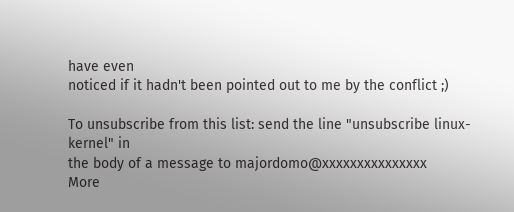have even
noticed if it hadn't been pointed out to me by the conflict ;)

To unsubscribe from this list: send the line "unsubscribe linux-kernel" in
the body of a message to majordomo@xxxxxxxxxxxxxxx
More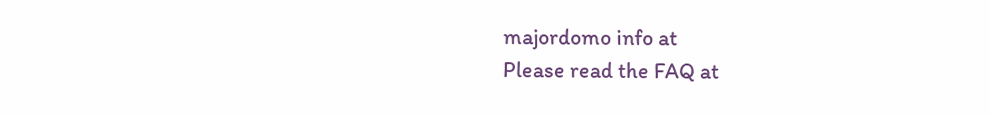majordomo info at
Please read the FAQ at